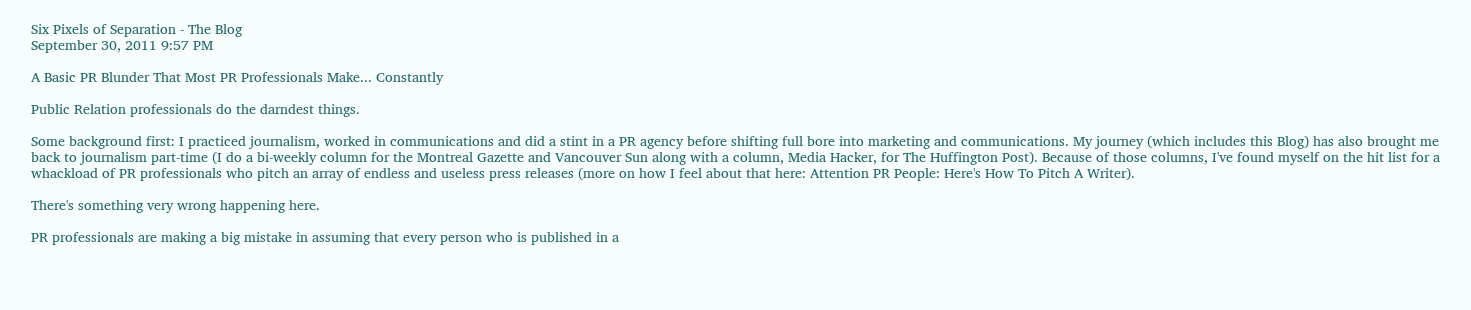Six Pixels of Separation - The Blog
September 30, 2011 9:57 PM

A Basic PR Blunder That Most PR Professionals Make... Constantly

Public Relation professionals do the darndest things.

Some background first: I practiced journalism, worked in communications and did a stint in a PR agency before shifting full bore into marketing and communications. My journey (which includes this Blog) has also brought me back to journalism part-time (I do a bi-weekly column for the Montreal Gazette and Vancouver Sun along with a column, Media Hacker, for The Huffington Post). Because of those columns, I've found myself on the hit list for a whackload of PR professionals who pitch an array of endless and useless press releases (more on how I feel about that here: Attention PR People: Here's How To Pitch A Writer).

There's something very wrong happening here.

PR professionals are making a big mistake in assuming that every person who is published in a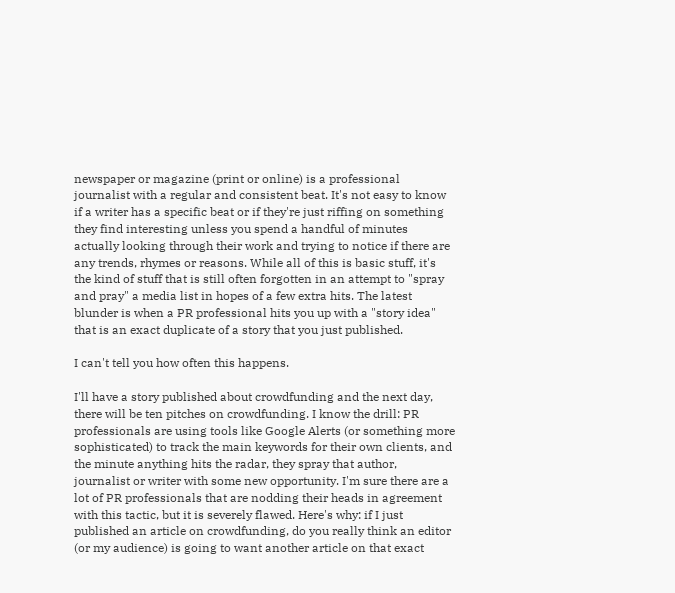newspaper or magazine (print or online) is a professional journalist with a regular and consistent beat. It's not easy to know if a writer has a specific beat or if they're just riffing on something they find interesting unless you spend a handful of minutes actually looking through their work and trying to notice if there are any trends, rhymes or reasons. While all of this is basic stuff, it's the kind of stuff that is still often forgotten in an attempt to "spray and pray" a media list in hopes of a few extra hits. The latest blunder is when a PR professional hits you up with a "story idea" that is an exact duplicate of a story that you just published.

I can't tell you how often this happens.

I'll have a story published about crowdfunding and the next day, there will be ten pitches on crowdfunding. I know the drill: PR professionals are using tools like Google Alerts (or something more sophisticated) to track the main keywords for their own clients, and the minute anything hits the radar, they spray that author, journalist or writer with some new opportunity. I'm sure there are a lot of PR professionals that are nodding their heads in agreement with this tactic, but it is severely flawed. Here's why: if I just published an article on crowdfunding, do you really think an editor (or my audience) is going to want another article on that exact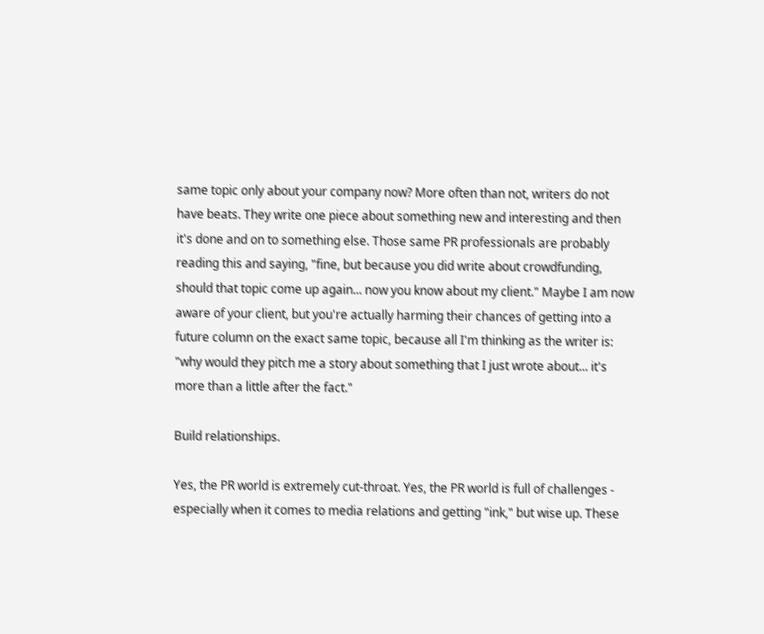same topic only about your company now? More often than not, writers do not have beats. They write one piece about something new and interesting and then it's done and on to something else. Those same PR professionals are probably reading this and saying, "fine, but because you did write about crowdfunding, should that topic come up again... now you know about my client." Maybe I am now aware of your client, but you're actually harming their chances of getting into a future column on the exact same topic, because all I'm thinking as the writer is: "why would they pitch me a story about something that I just wrote about... it's more than a little after the fact."

Build relationships.

Yes, the PR world is extremely cut-throat. Yes, the PR world is full of challenges - especially when it comes to media relations and getting "ink," but wise up. These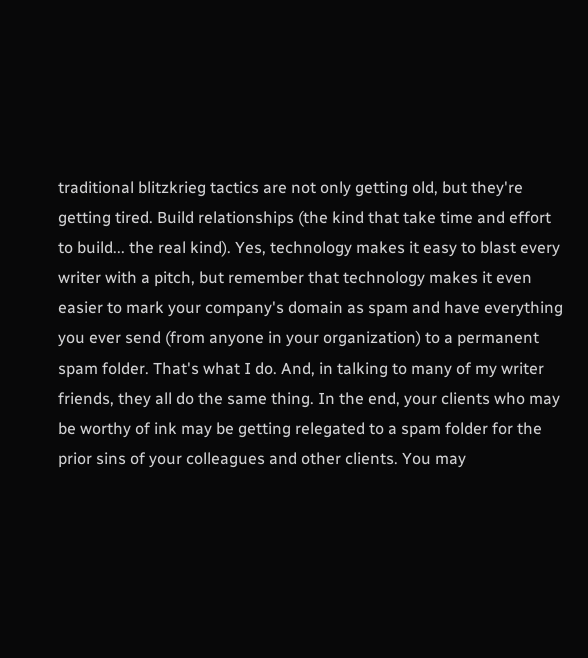traditional blitzkrieg tactics are not only getting old, but they're getting tired. Build relationships (the kind that take time and effort to build... the real kind). Yes, technology makes it easy to blast every writer with a pitch, but remember that technology makes it even easier to mark your company's domain as spam and have everything you ever send (from anyone in your organization) to a permanent spam folder. That's what I do. And, in talking to many of my writer friends, they all do the same thing. In the end, your clients who may be worthy of ink may be getting relegated to a spam folder for the prior sins of your colleagues and other clients. You may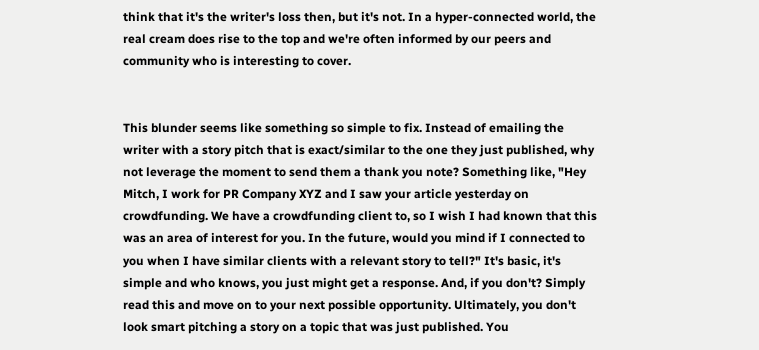think that it's the writer's loss then, but it's not. In a hyper-connected world, the real cream does rise to the top and we're often informed by our peers and community who is interesting to cover.


This blunder seems like something so simple to fix. Instead of emailing the writer with a story pitch that is exact/similar to the one they just published, why not leverage the moment to send them a thank you note? Something like, "Hey Mitch, I work for PR Company XYZ and I saw your article yesterday on crowdfunding. We have a crowdfunding client to, so I wish I had known that this was an area of interest for you. In the future, would you mind if I connected to you when I have similar clients with a relevant story to tell?" It's basic, it's simple and who knows, you just might get a response. And, if you don't? Simply read this and move on to your next possible opportunity. Ultimately, you don't look smart pitching a story on a topic that was just published. You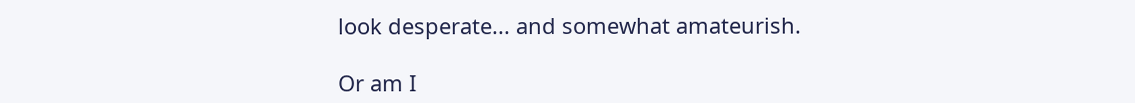look desperate... and somewhat amateurish.

Or am I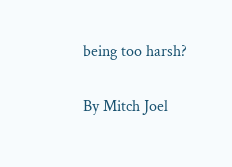being too harsh?

By Mitch Joel